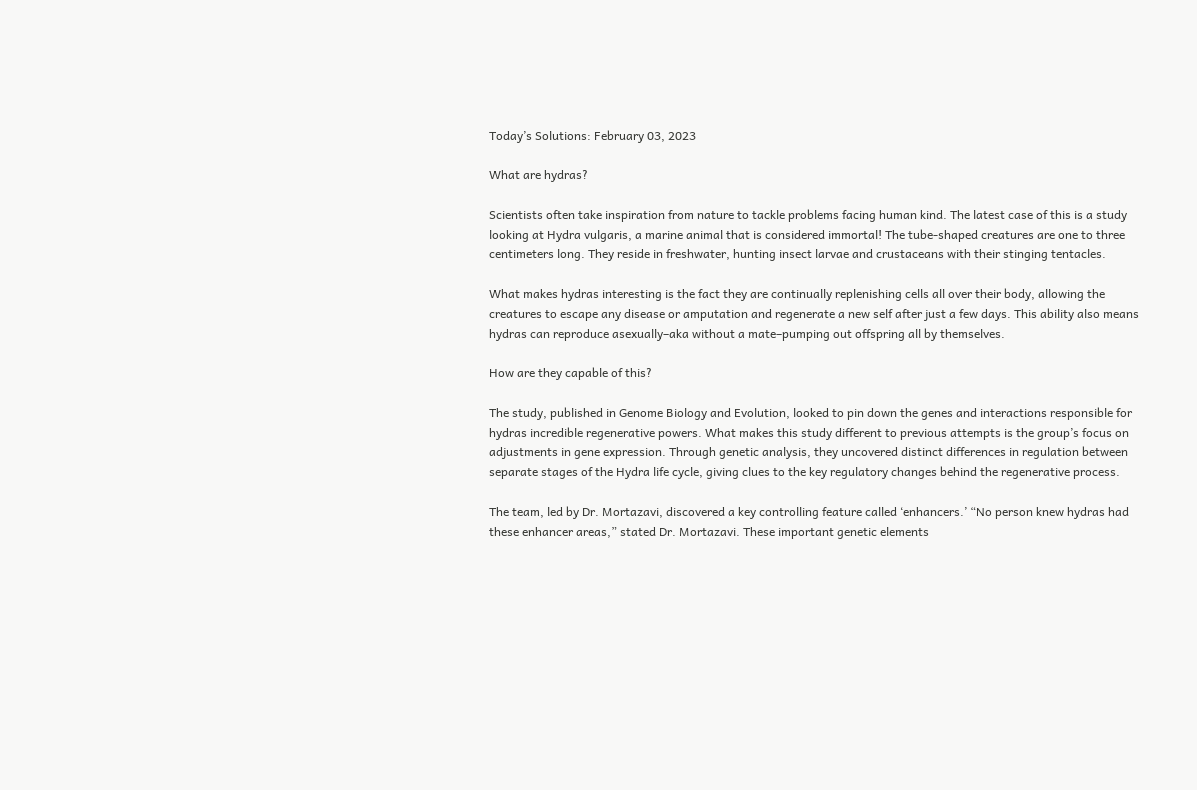Today’s Solutions: February 03, 2023

What are hydras?

Scientists often take inspiration from nature to tackle problems facing human kind. The latest case of this is a study looking at Hydra vulgaris, a marine animal that is considered immortal! The tube-shaped creatures are one to three centimeters long. They reside in freshwater, hunting insect larvae and crustaceans with their stinging tentacles.

What makes hydras interesting is the fact they are continually replenishing cells all over their body, allowing the creatures to escape any disease or amputation and regenerate a new self after just a few days. This ability also means hydras can reproduce asexually–aka without a mate–pumping out offspring all by themselves.

How are they capable of this?

The study, published in Genome Biology and Evolution, looked to pin down the genes and interactions responsible for hydras incredible regenerative powers. What makes this study different to previous attempts is the group’s focus on adjustments in gene expression. Through genetic analysis, they uncovered distinct differences in regulation between separate stages of the Hydra life cycle, giving clues to the key regulatory changes behind the regenerative process.

The team, led by Dr. Mortazavi, discovered a key controlling feature called ‘enhancers.’ “No person knew hydras had these enhancer areas,” stated Dr. Mortazavi. These important genetic elements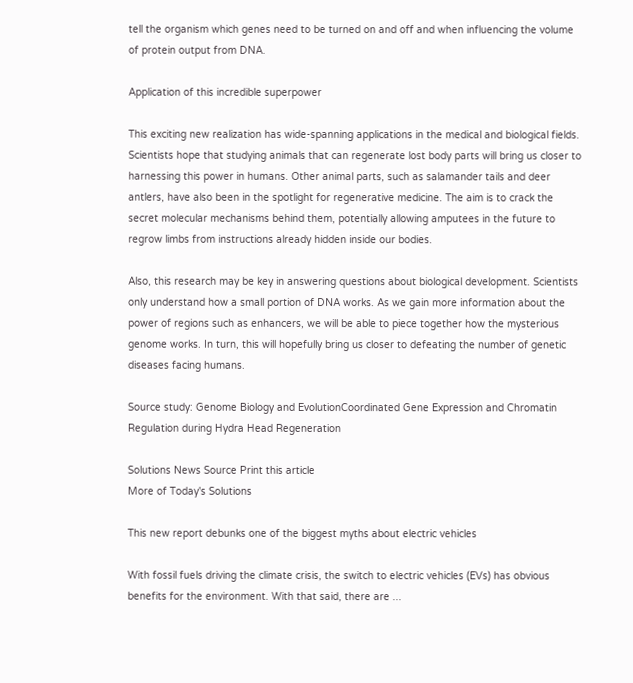tell the organism which genes need to be turned on and off and when influencing the volume of protein output from DNA.

Application of this incredible superpower

This exciting new realization has wide-spanning applications in the medical and biological fields. Scientists hope that studying animals that can regenerate lost body parts will bring us closer to harnessing this power in humans. Other animal parts, such as salamander tails and deer antlers, have also been in the spotlight for regenerative medicine. The aim is to crack the secret molecular mechanisms behind them, potentially allowing amputees in the future to regrow limbs from instructions already hidden inside our bodies.

Also, this research may be key in answering questions about biological development. Scientists only understand how a small portion of DNA works. As we gain more information about the power of regions such as enhancers, we will be able to piece together how the mysterious genome works. In turn, this will hopefully bring us closer to defeating the number of genetic diseases facing humans.

Source study: Genome Biology and EvolutionCoordinated Gene Expression and Chromatin Regulation during Hydra Head Regeneration

Solutions News Source Print this article
More of Today's Solutions

This new report debunks one of the biggest myths about electric vehicles

With fossil fuels driving the climate crisis, the switch to electric vehicles (EVs) has obvious benefits for the environment. With that said, there are ...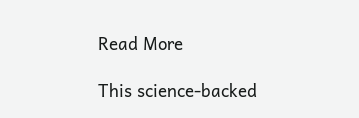Read More

This science-backed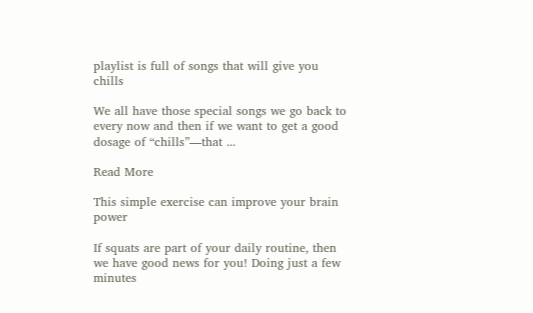playlist is full of songs that will give you chills

We all have those special songs we go back to every now and then if we want to get a good dosage of “chills”—that ...

Read More

This simple exercise can improve your brain power

If squats are part of your daily routine, then we have good news for you! Doing just a few minutes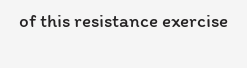of this resistance exercise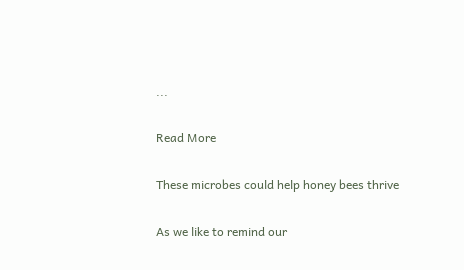...

Read More

These microbes could help honey bees thrive

As we like to remind our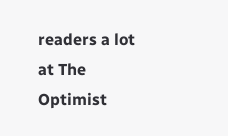readers a lot at The Optimist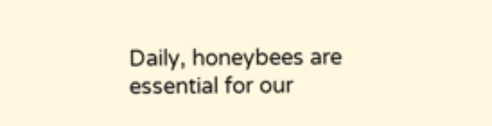Daily, honeybees are essential for our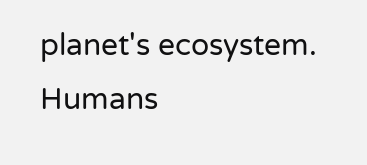planet's ecosystem. Humans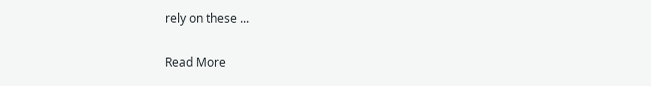rely on these ...

Read More